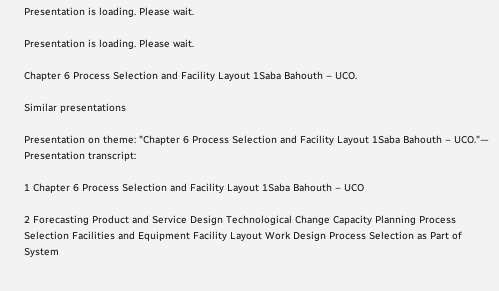Presentation is loading. Please wait.

Presentation is loading. Please wait.

Chapter 6 Process Selection and Facility Layout 1Saba Bahouth – UCO.

Similar presentations

Presentation on theme: "Chapter 6 Process Selection and Facility Layout 1Saba Bahouth – UCO."— Presentation transcript:

1 Chapter 6 Process Selection and Facility Layout 1Saba Bahouth – UCO

2 Forecasting Product and Service Design Technological Change Capacity Planning Process Selection Facilities and Equipment Facility Layout Work Design Process Selection as Part of System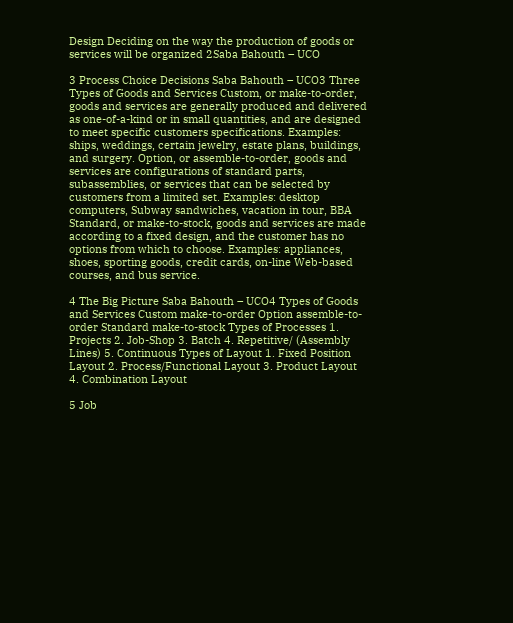Design Deciding on the way the production of goods or services will be organized 2Saba Bahouth – UCO

3 Process Choice Decisions Saba Bahouth – UCO3 Three Types of Goods and Services Custom, or make-to-order, goods and services are generally produced and delivered as one-of-a-kind or in small quantities, and are designed to meet specific customers specifications. Examples: ships, weddings, certain jewelry, estate plans, buildings, and surgery. Option, or assemble-to-order, goods and services are configurations of standard parts, subassemblies, or services that can be selected by customers from a limited set. Examples: desktop computers, Subway sandwiches, vacation in tour, BBA Standard, or make-to-stock, goods and services are made according to a fixed design, and the customer has no options from which to choose. Examples: appliances, shoes, sporting goods, credit cards, on-line Web-based courses, and bus service.

4 The Big Picture Saba Bahouth – UCO4 Types of Goods and Services Custom make-to-order Option assemble-to-order Standard make-to-stock Types of Processes 1. Projects 2. Job-Shop 3. Batch 4. Repetitive/ (Assembly Lines) 5. Continuous Types of Layout 1. Fixed Position Layout 2. Process/Functional Layout 3. Product Layout 4. Combination Layout

5 Job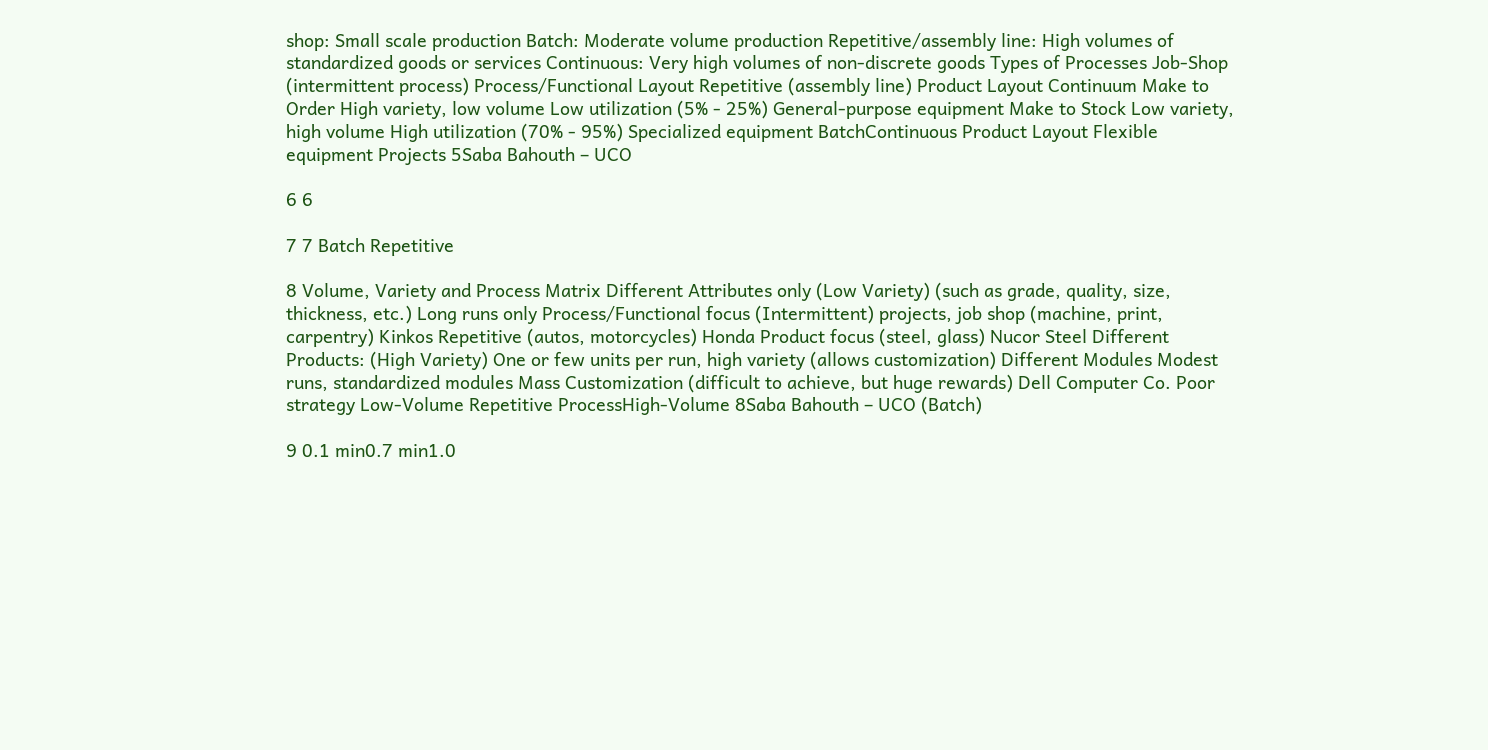shop: Small scale production Batch: Moderate volume production Repetitive/assembly line: High volumes of standardized goods or services Continuous: Very high volumes of non-discrete goods Types of Processes Job-Shop (intermittent process) Process/Functional Layout Repetitive (assembly line) Product Layout Continuum Make to Order High variety, low volume Low utilization (5% - 25%) General-purpose equipment Make to Stock Low variety, high volume High utilization (70% - 95%) Specialized equipment BatchContinuous Product Layout Flexible equipment Projects 5Saba Bahouth – UCO

6 6

7 7 Batch Repetitive

8 Volume, Variety and Process Matrix Different Attributes only (Low Variety) (such as grade, quality, size, thickness, etc.) Long runs only Process/Functional focus (Intermittent) projects, job shop (machine, print, carpentry) Kinkos Repetitive (autos, motorcycles) Honda Product focus (steel, glass) Nucor Steel Different Products: (High Variety) One or few units per run, high variety (allows customization) Different Modules Modest runs, standardized modules Mass Customization (difficult to achieve, but huge rewards) Dell Computer Co. Poor strategy Low-Volume Repetitive ProcessHigh-Volume 8Saba Bahouth – UCO (Batch)

9 0.1 min0.7 min1.0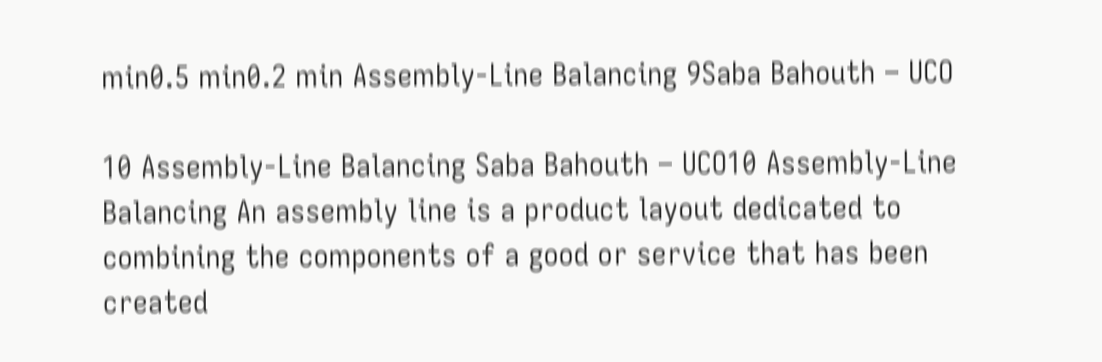min0.5 min0.2 min Assembly-Line Balancing 9Saba Bahouth – UCO

10 Assembly-Line Balancing Saba Bahouth – UCO10 Assembly-Line Balancing An assembly line is a product layout dedicated to combining the components of a good or service that has been created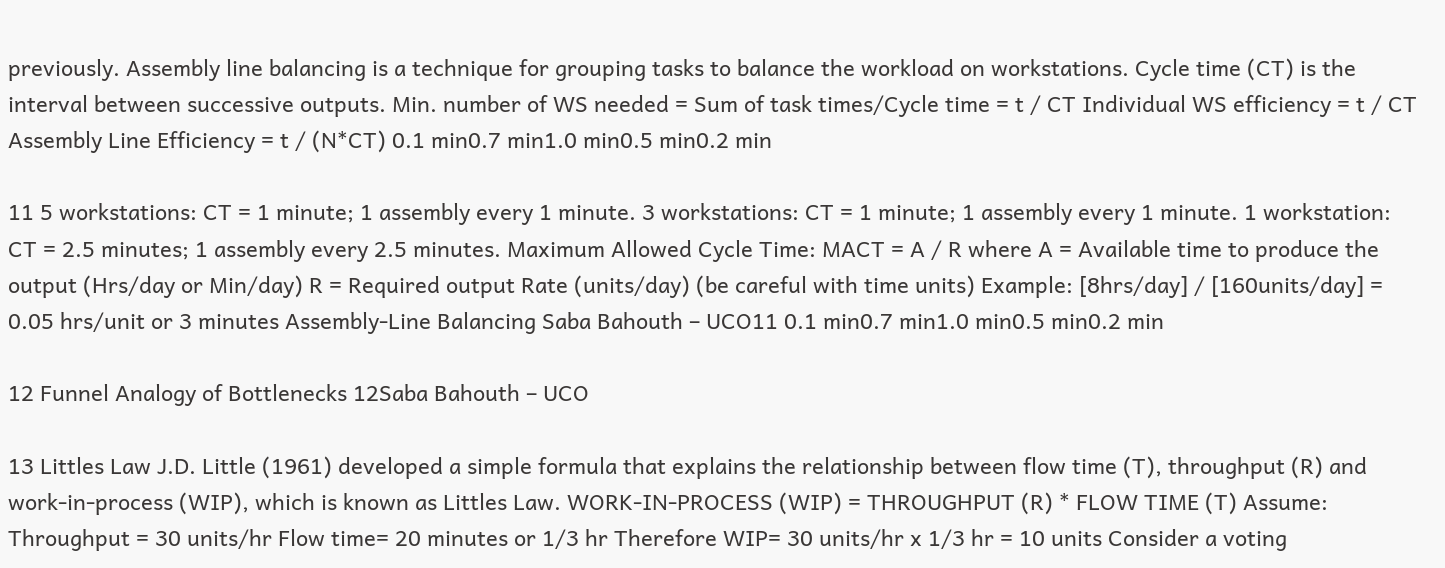previously. Assembly line balancing is a technique for grouping tasks to balance the workload on workstations. Cycle time (CT) is the interval between successive outputs. Min. number of WS needed = Sum of task times/Cycle time = t / CT Individual WS efficiency = t / CT Assembly Line Efficiency = t / (N*CT) 0.1 min0.7 min1.0 min0.5 min0.2 min

11 5 workstations: CT = 1 minute; 1 assembly every 1 minute. 3 workstations: CT = 1 minute; 1 assembly every 1 minute. 1 workstation: CT = 2.5 minutes; 1 assembly every 2.5 minutes. Maximum Allowed Cycle Time: MACT = A / R where A = Available time to produce the output (Hrs/day or Min/day) R = Required output Rate (units/day) (be careful with time units) Example: [8hrs/day] / [160units/day] = 0.05 hrs/unit or 3 minutes Assembly-Line Balancing Saba Bahouth – UCO11 0.1 min0.7 min1.0 min0.5 min0.2 min

12 Funnel Analogy of Bottlenecks 12Saba Bahouth – UCO

13 Littles Law J.D. Little (1961) developed a simple formula that explains the relationship between flow time (T), throughput (R) and work-in-process (WIP), which is known as Littles Law. WORK-IN-PROCESS (WIP) = THROUGHPUT (R) * FLOW TIME (T) Assume: Throughput = 30 units/hr Flow time= 20 minutes or 1/3 hr Therefore WIP= 30 units/hr x 1/3 hr = 10 units Consider a voting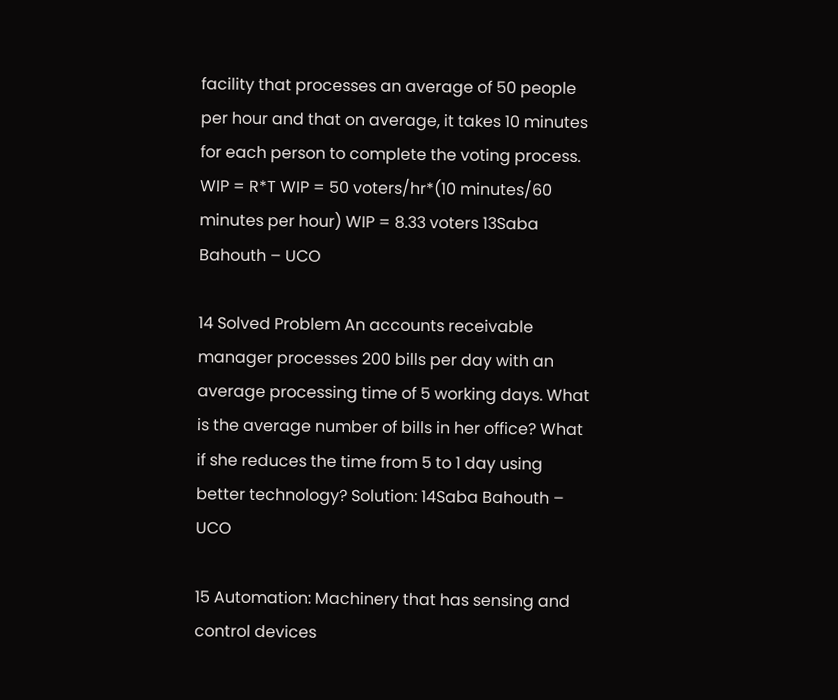facility that processes an average of 50 people per hour and that on average, it takes 10 minutes for each person to complete the voting process. WIP = R*T WIP = 50 voters/hr*(10 minutes/60 minutes per hour) WIP = 8.33 voters 13Saba Bahouth – UCO

14 Solved Problem An accounts receivable manager processes 200 bills per day with an average processing time of 5 working days. What is the average number of bills in her office? What if she reduces the time from 5 to 1 day using better technology? Solution: 14Saba Bahouth – UCO

15 Automation: Machinery that has sensing and control devices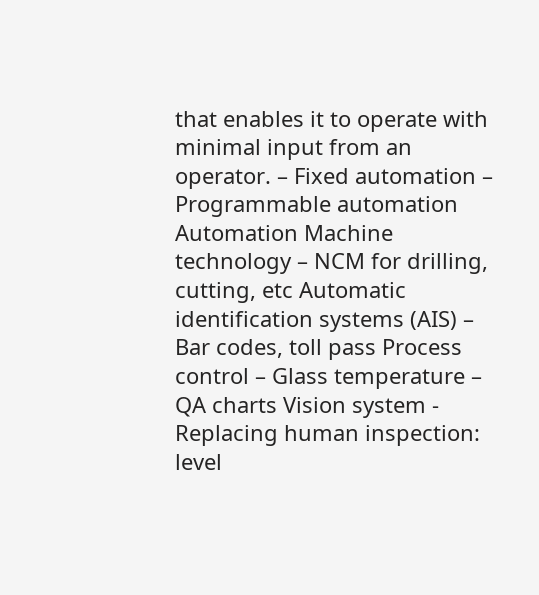that enables it to operate with minimal input from an operator. – Fixed automation – Programmable automation Automation Machine technology – NCM for drilling, cutting, etc Automatic identification systems (AIS) – Bar codes, toll pass Process control – Glass temperature – QA charts Vision system - Replacing human inspection: level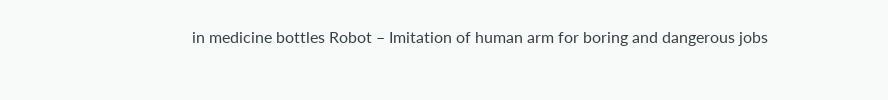in medicine bottles Robot – Imitation of human arm for boring and dangerous jobs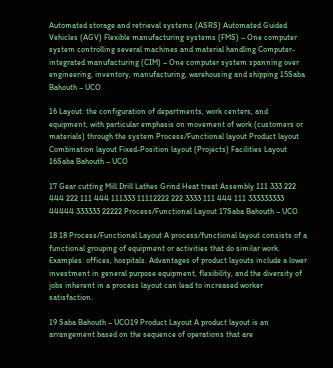Automated storage and retrieval systems (ASRS) Automated Guided Vehicles (AGV) Flexible manufacturing systems (FMS) – One computer system controlling several machines and material handling Computer-integrated manufacturing (CIM) – One computer system spanning over engineering, inventory, manufacturing, warehousing and shipping 15Saba Bahouth – UCO

16 Layout: the configuration of departments, work centers, and equipment, with particular emphasis on movement of work (customers or materials) through the system Process/Functional layout Product layout Combination layout Fixed-Position layout (Projects) Facilities Layout 16Saba Bahouth – UCO

17 Gear cutting Mill Drill Lathes Grind Heat treat Assembly 111 333 222 444 222 111 444 111333 11112222 222 3333 111 444 111 333333333 44444 333333 22222 Process/Functional Layout 17Saba Bahouth – UCO

18 18 Process/Functional Layout A process/functional layout consists of a functional grouping of equipment or activities that do similar work. Examples: offices, hospitals. Advantages of product layouts include a lower investment in general purpose equipment, flexibility, and the diversity of jobs inherent in a process layout can lead to increased worker satisfaction.

19 Saba Bahouth – UCO19 Product Layout A product layout is an arrangement based on the sequence of operations that are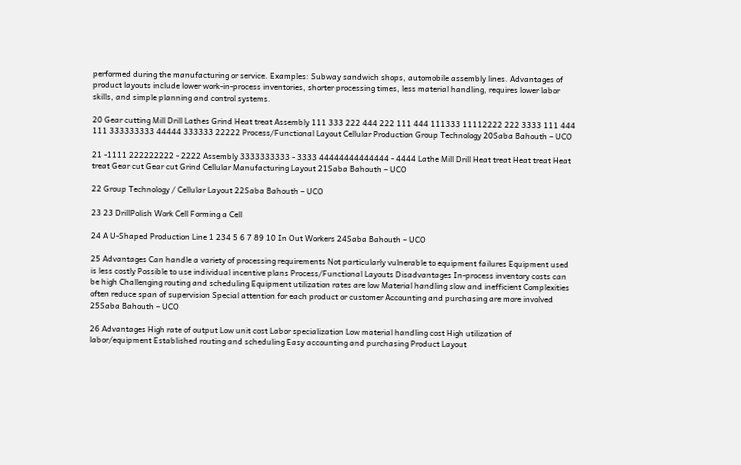performed during the manufacturing or service. Examples: Subway sandwich shops, automobile assembly lines. Advantages of product layouts include lower work-in-process inventories, shorter processing times, less material handling, requires lower labor skills, and simple planning and control systems.

20 Gear cutting Mill Drill Lathes Grind Heat treat Assembly 111 333 222 444 222 111 444 111333 11112222 222 3333 111 444 111 333333333 44444 333333 22222 Process/Functional Layout Cellular Production Group Technology 20Saba Bahouth – UCO

21 -1111 222222222 - 2222 Assembly 3333333333 - 3333 44444444444444 - 4444 Lathe Mill Drill Heat treat Heat treat Heat treat Gear cut Gear cut Grind Cellular Manufacturing Layout 21Saba Bahouth – UCO

22 Group Technology / Cellular Layout 22Saba Bahouth – UCO

23 23 DrillPolish Work Cell Forming a Cell

24 A U-Shaped Production Line 1 234 5 6 7 89 10 In Out Workers 24Saba Bahouth – UCO

25 Advantages Can handle a variety of processing requirements Not particularly vulnerable to equipment failures Equipment used is less costly Possible to use individual incentive plans Process/Functional Layouts Disadvantages In-process inventory costs can be high Challenging routing and scheduling Equipment utilization rates are low Material handling slow and inefficient Complexities often reduce span of supervision Special attention for each product or customer Accounting and purchasing are more involved 25Saba Bahouth – UCO

26 Advantages High rate of output Low unit cost Labor specialization Low material handling cost High utilization of labor/equipment Established routing and scheduling Easy accounting and purchasing Product Layout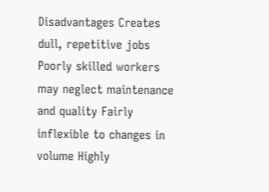Disadvantages Creates dull, repetitive jobs Poorly skilled workers may neglect maintenance and quality Fairly inflexible to changes in volume Highly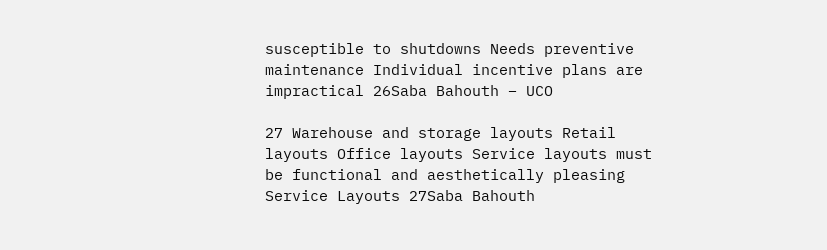susceptible to shutdowns Needs preventive maintenance Individual incentive plans are impractical 26Saba Bahouth – UCO

27 Warehouse and storage layouts Retail layouts Office layouts Service layouts must be functional and aesthetically pleasing Service Layouts 27Saba Bahouth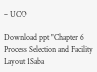– UCO

Download ppt "Chapter 6 Process Selection and Facility Layout 1Saba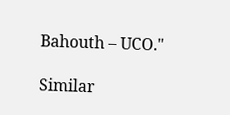Bahouth – UCO."

Similar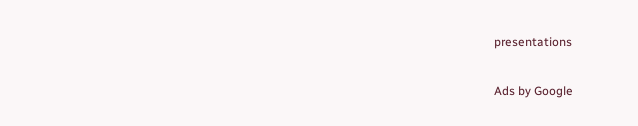presentations

Ads by Google